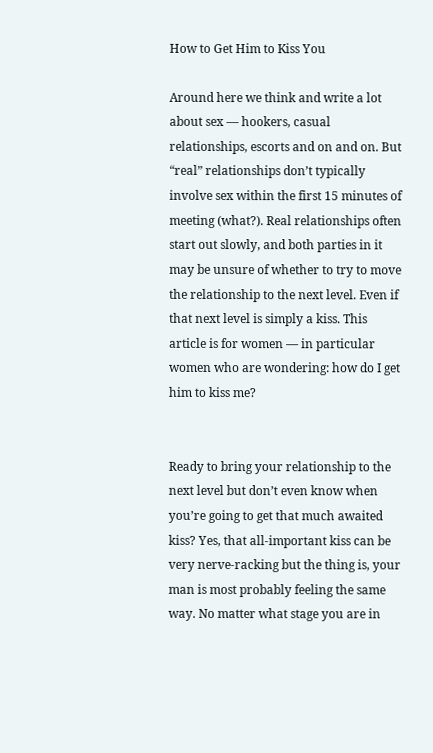How to Get Him to Kiss You

Around here we think and write a lot about sex — hookers, casual relationships, escorts and on and on. But “real” relationships don’t typically involve sex within the first 15 minutes of meeting (what?). Real relationships often start out slowly, and both parties in it may be unsure of whether to try to move the relationship to the next level. Even if that next level is simply a kiss. This article is for women — in particular women who are wondering: how do I get him to kiss me?


Ready to bring your relationship to the next level but don’t even know when you’re going to get that much awaited kiss? Yes, that all-important kiss can be very nerve-racking but the thing is, your man is most probably feeling the same way. No matter what stage you are in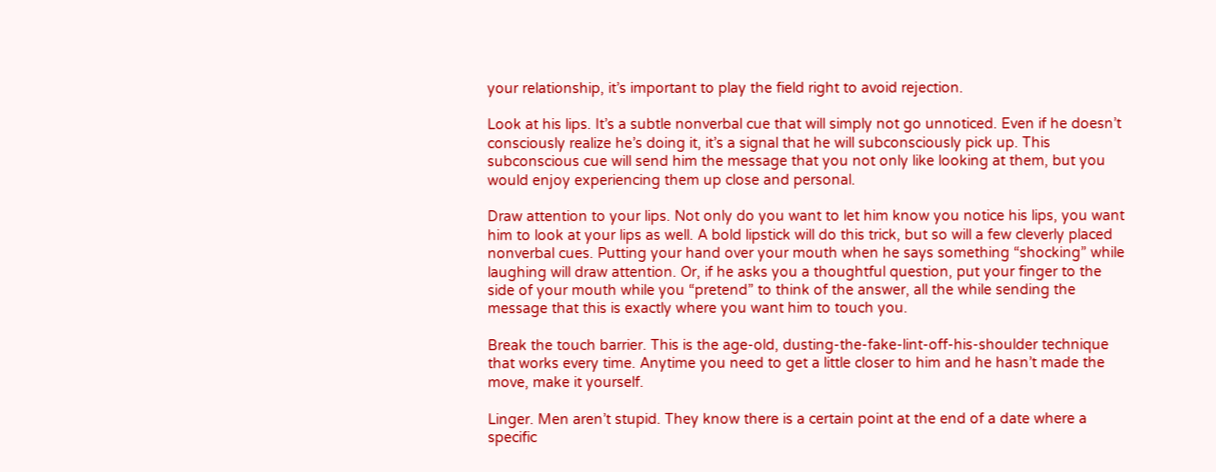your relationship, it’s important to play the field right to avoid rejection.

Look at his lips. It’s a subtle nonverbal cue that will simply not go unnoticed. Even if he doesn’t consciously realize he’s doing it, it’s a signal that he will subconsciously pick up. This subconscious cue will send him the message that you not only like looking at them, but you would enjoy experiencing them up close and personal.

Draw attention to your lips. Not only do you want to let him know you notice his lips, you want him to look at your lips as well. A bold lipstick will do this trick, but so will a few cleverly placed nonverbal cues. Putting your hand over your mouth when he says something “shocking” while laughing will draw attention. Or, if he asks you a thoughtful question, put your finger to the side of your mouth while you “pretend” to think of the answer, all the while sending the message that this is exactly where you want him to touch you.

Break the touch barrier. This is the age-old, dusting-the-fake-lint-off-his-shoulder technique that works every time. Anytime you need to get a little closer to him and he hasn’t made the move, make it yourself.

Linger. Men aren’t stupid. They know there is a certain point at the end of a date where a specific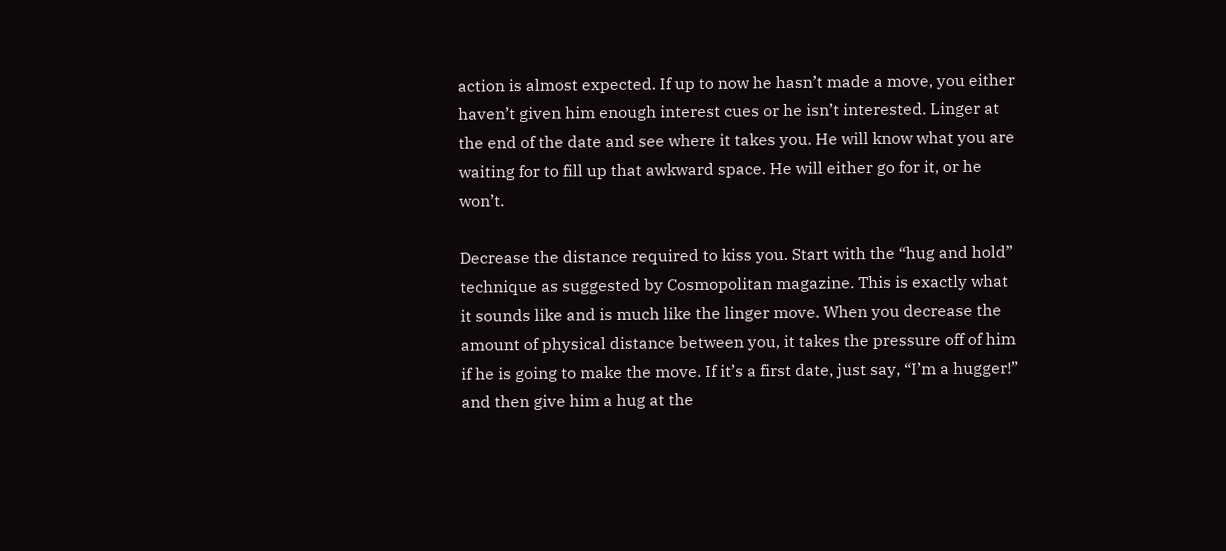action is almost expected. If up to now he hasn’t made a move, you either haven’t given him enough interest cues or he isn’t interested. Linger at the end of the date and see where it takes you. He will know what you are waiting for to fill up that awkward space. He will either go for it, or he won’t.

Decrease the distance required to kiss you. Start with the “hug and hold” technique as suggested by Cosmopolitan magazine. This is exactly what it sounds like and is much like the linger move. When you decrease the amount of physical distance between you, it takes the pressure off of him if he is going to make the move. If it’s a first date, just say, “I’m a hugger!” and then give him a hug at the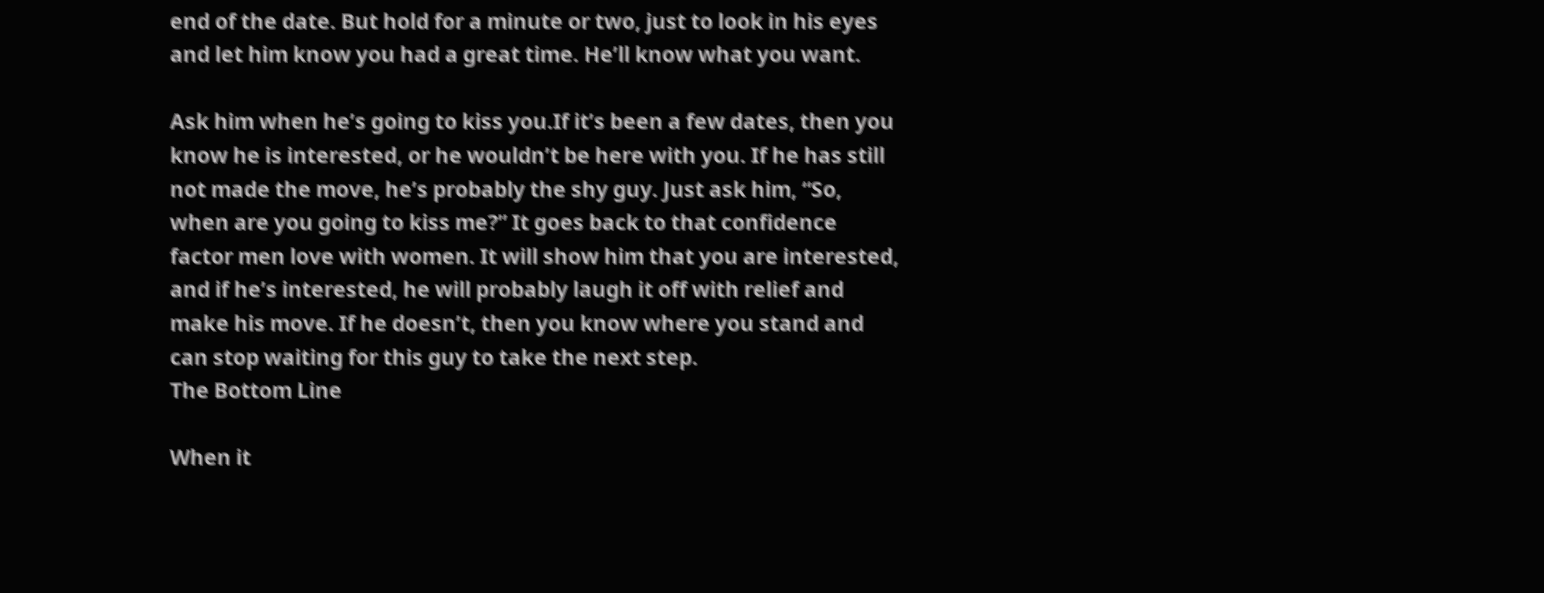end of the date. But hold for a minute or two, just to look in his eyes and let him know you had a great time. He’ll know what you want.

Ask him when he’s going to kiss you.If it’s been a few dates, then you know he is interested, or he wouldn’t be here with you. If he has still not made the move, he’s probably the shy guy. Just ask him, “So, when are you going to kiss me?” It goes back to that confidence factor men love with women. It will show him that you are interested, and if he’s interested, he will probably laugh it off with relief and make his move. If he doesn’t, then you know where you stand and can stop waiting for this guy to take the next step.
The Bottom Line

When it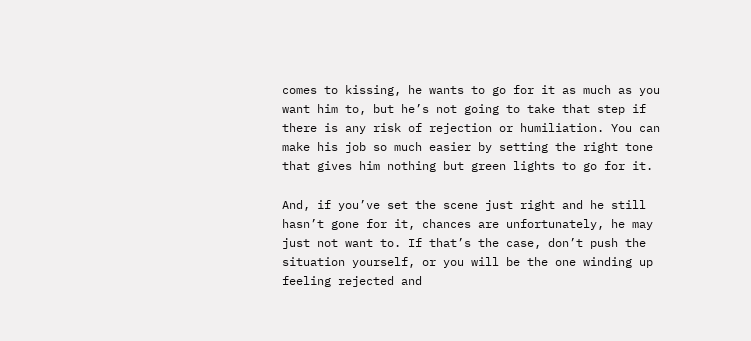comes to kissing, he wants to go for it as much as you want him to, but he’s not going to take that step if there is any risk of rejection or humiliation. You can make his job so much easier by setting the right tone that gives him nothing but green lights to go for it.

And, if you’ve set the scene just right and he still hasn’t gone for it, chances are unfortunately, he may just not want to. If that’s the case, don’t push the situation yourself, or you will be the one winding up feeling rejected and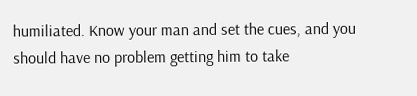humiliated. Know your man and set the cues, and you should have no problem getting him to take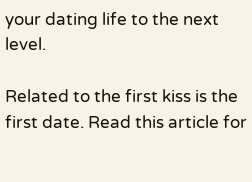your dating life to the next level.

Related to the first kiss is the first date. Read this article for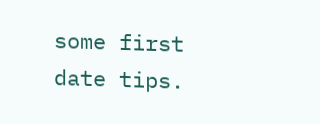some first date tips.